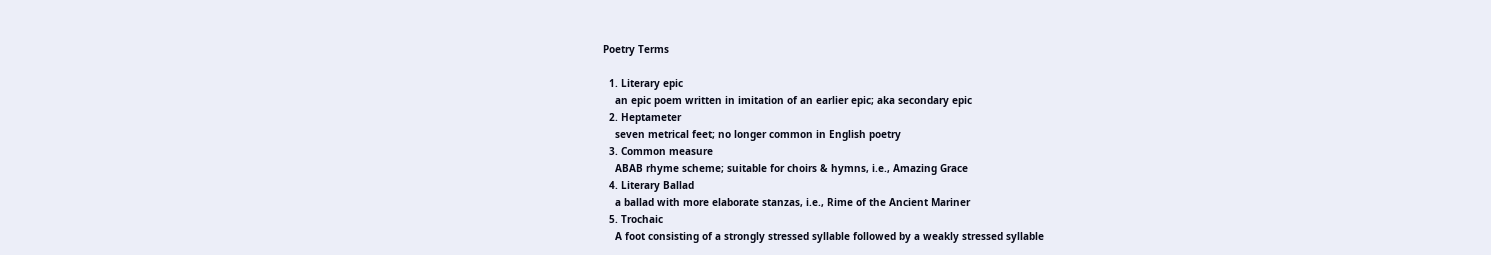Poetry Terms

  1. Literary epic
    an epic poem written in imitation of an earlier epic; aka secondary epic
  2. Heptameter
    seven metrical feet; no longer common in English poetry
  3. Common measure
    ABAB rhyme scheme; suitable for choirs & hymns, i.e., Amazing Grace
  4. Literary Ballad
    a ballad with more elaborate stanzas, i.e., Rime of the Ancient Mariner
  5. Trochaic
    A foot consisting of a strongly stressed syllable followed by a weakly stressed syllable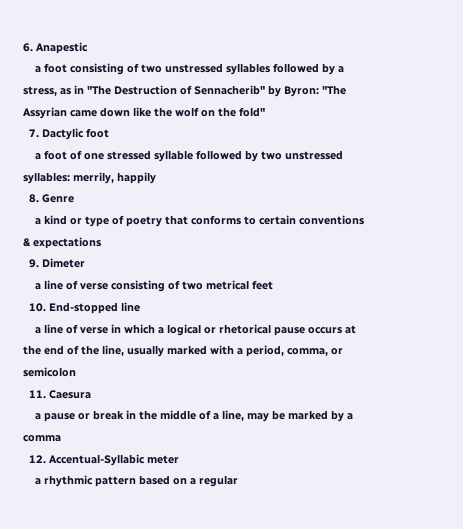6. Anapestic
    a foot consisting of two unstressed syllables followed by a stress, as in "The Destruction of Sennacherib" by Byron: "The Assyrian came down like the wolf on the fold"
  7. Dactylic foot
    a foot of one stressed syllable followed by two unstressed syllables: merrily, happily
  8. Genre
    a kind or type of poetry that conforms to certain conventions & expectations
  9. Dimeter
    a line of verse consisting of two metrical feet
  10. End-stopped line
    a line of verse in which a logical or rhetorical pause occurs at the end of the line, usually marked with a period, comma, or semicolon
  11. Caesura
    a pause or break in the middle of a line, may be marked by a comma
  12. Accentual-Syllabic meter
    a rhythmic pattern based on a regular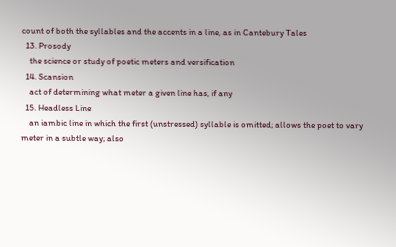count of both the syllables and the accents in a line, as in Cantebury Tales
  13. Prosody
    the science or study of poetic meters and versification
  14. Scansion
    act of determining what meter a given line has, if any
  15. Headless Line
    an iambic line in which the first (unstressed) syllable is omitted; allows the poet to vary meter in a subtle way; also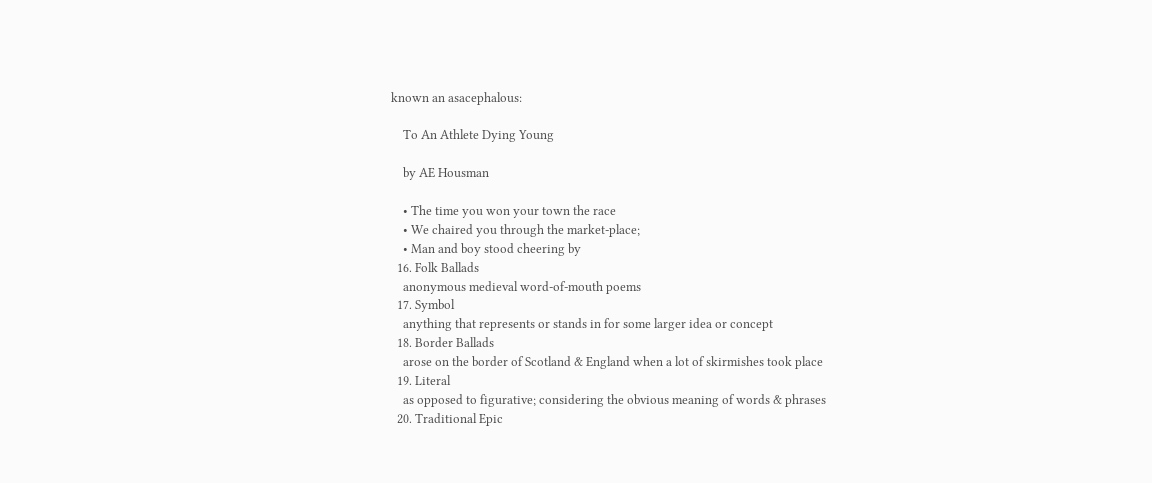known an asacephalous:

    To An Athlete Dying Young

    by AE Housman

    • The time you won your town the race
    • We chaired you through the market-place;
    • Man and boy stood cheering by
  16. Folk Ballads
    anonymous medieval word-of-mouth poems
  17. Symbol
    anything that represents or stands in for some larger idea or concept
  18. Border Ballads
    arose on the border of Scotland & England when a lot of skirmishes took place
  19. Literal
    as opposed to figurative; considering the obvious meaning of words & phrases
  20. Traditional Epic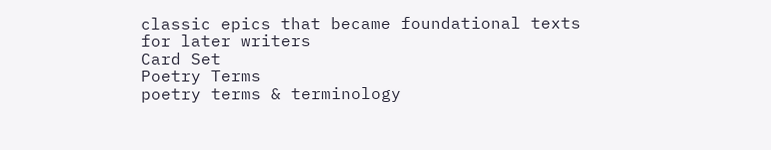classic epics that became foundational texts for later writers
Card Set
Poetry Terms
poetry terms & terminology